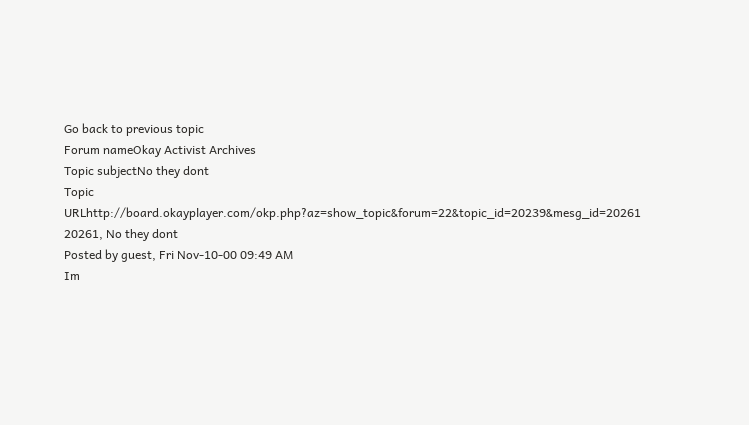Go back to previous topic
Forum nameOkay Activist Archives
Topic subjectNo they dont
Topic URLhttp://board.okayplayer.com/okp.php?az=show_topic&forum=22&topic_id=20239&mesg_id=20261
20261, No they dont
Posted by guest, Fri Nov-10-00 09:49 AM
Im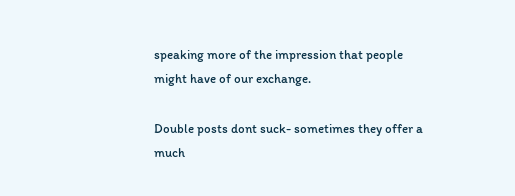speaking more of the impression that people might have of our exchange.

Double posts dont suck- sometimes they offer a much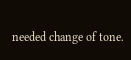needed change of tone.